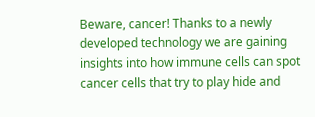Beware, cancer! Thanks to a newly developed technology we are gaining insights into how immune cells can spot cancer cells that try to play hide and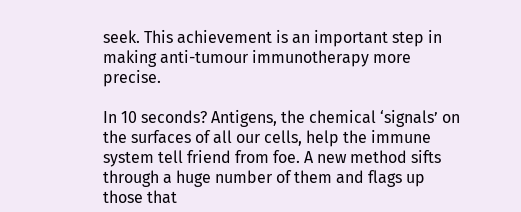seek. This achievement is an important step in making anti-tumour immunotherapy more precise.

In 10 seconds? Antigens, the chemical ‘signals’ on the surfaces of all our cells, help the immune system tell friend from foe. A new method sifts through a huge number of them and flags up those that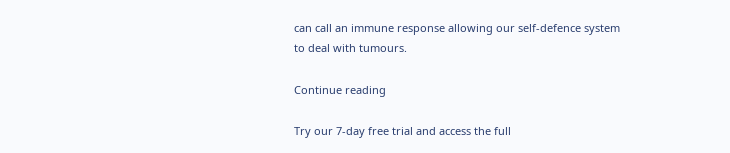can call an immune response allowing our self-defence system to deal with tumours.

Continue reading

Try our 7-day free trial and access the full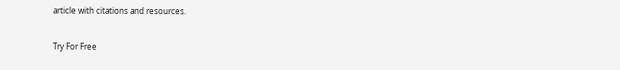article with citations and resources.

Try For Free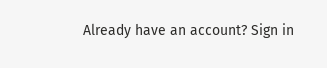Already have an account? Sign in